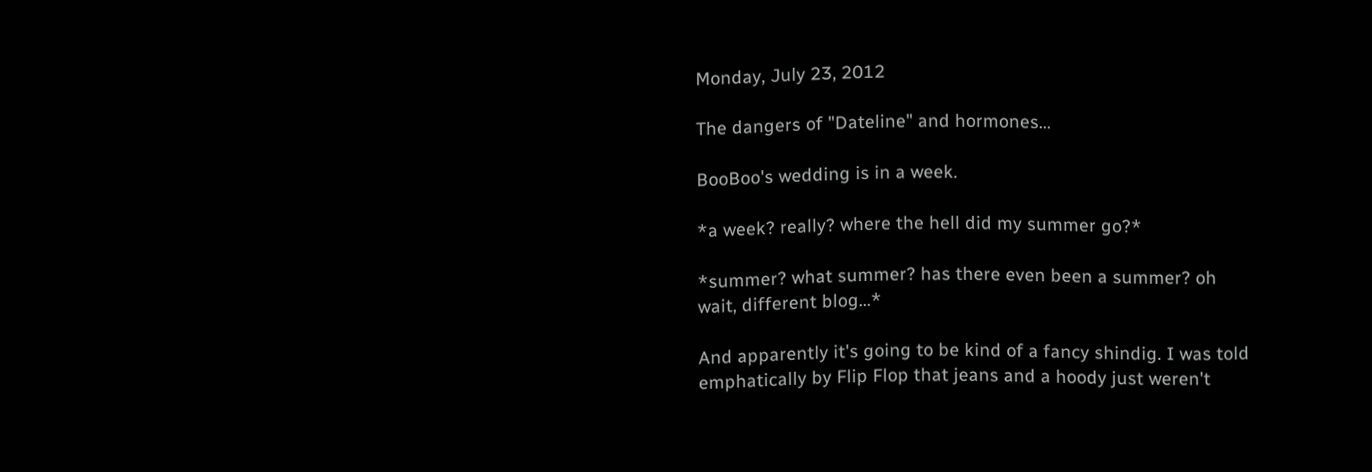Monday, July 23, 2012

The dangers of "Dateline" and hormones...

BooBoo's wedding is in a week.

*a week? really? where the hell did my summer go?*

*summer? what summer? has there even been a summer? oh wait, different blog...*

And apparently it's going to be kind of a fancy shindig. I was told emphatically by Flip Flop that jeans and a hoody just weren't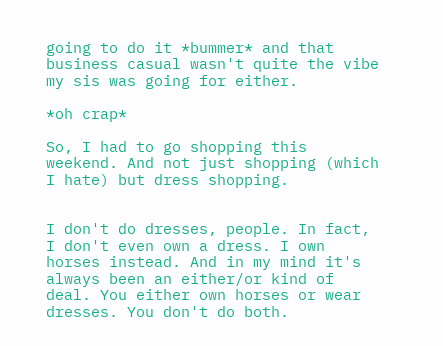going to do it *bummer* and that business casual wasn't quite the vibe my sis was going for either.

*oh crap*

So, I had to go shopping this weekend. And not just shopping (which I hate) but dress shopping.


I don't do dresses, people. In fact, I don't even own a dress. I own horses instead. And in my mind it's always been an either/or kind of deal. You either own horses or wear dresses. You don't do both.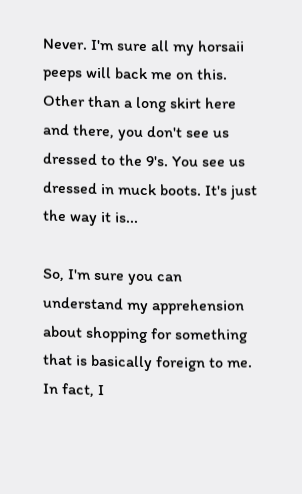Never. I'm sure all my horsaii peeps will back me on this. Other than a long skirt here and there, you don't see us dressed to the 9's. You see us dressed in muck boots. It's just the way it is...

So, I'm sure you can understand my apprehension about shopping for something that is basically foreign to me. In fact, I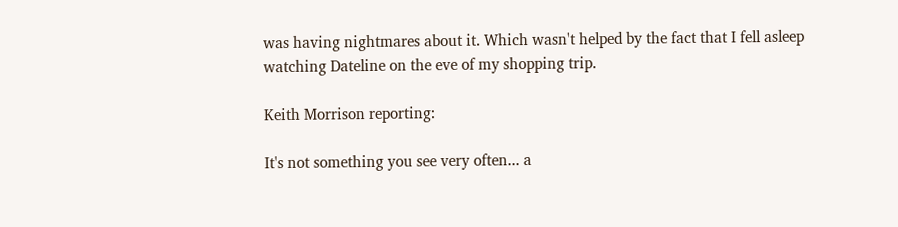was having nightmares about it. Which wasn't helped by the fact that I fell asleep watching Dateline on the eve of my shopping trip.

Keith Morrison reporting:

It's not something you see very often... a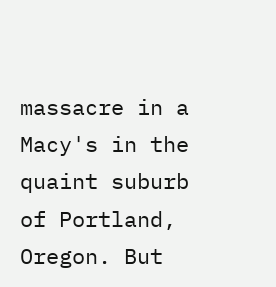massacre in a Macy's in the quaint suburb of Portland, Oregon. But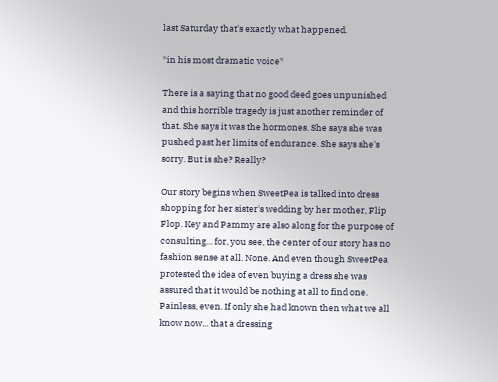last Saturday that's exactly what happened.

*in his most dramatic voice*

There is a saying that no good deed goes unpunished and this horrible tragedy is just another reminder of that. She says it was the hormones. She says she was pushed past her limits of endurance. She says she's sorry. But is she? Really?

Our story begins when SweetPea is talked into dress shopping for her sister's wedding by her mother, Flip Flop. Key and Pammy are also along for the purpose of consulting... for, you see, the center of our story has no fashion sense at all. None. And even though SweetPea protested the idea of even buying a dress she was assured that it would be nothing at all to find one. Painless, even. If only she had known then what we all know now... that a dressing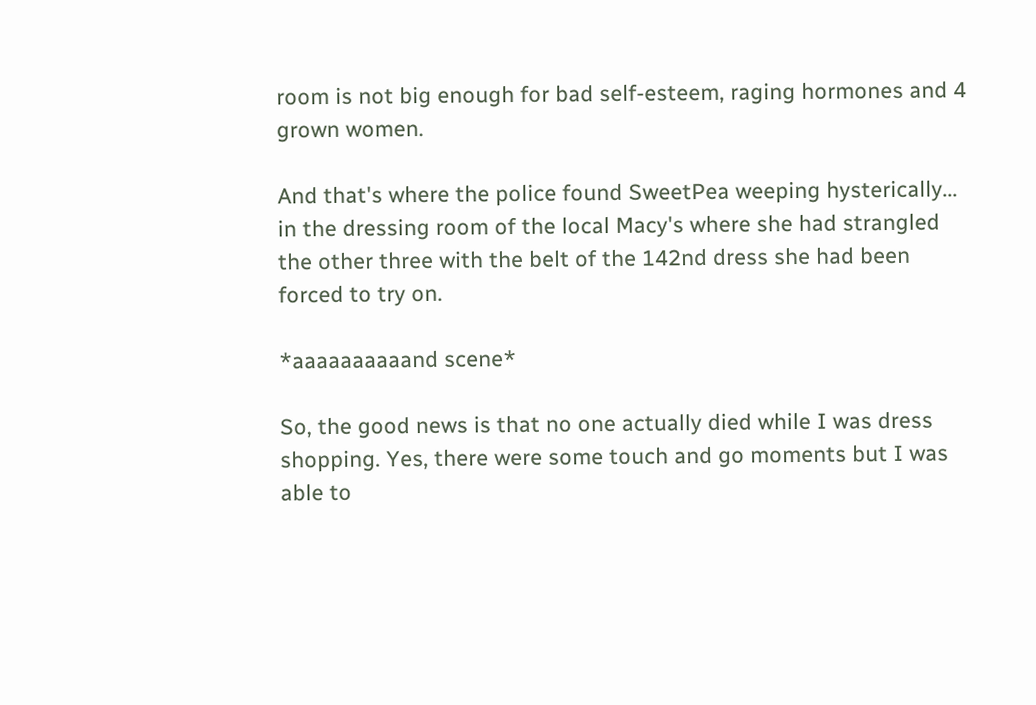room is not big enough for bad self-esteem, raging hormones and 4 grown women.

And that's where the police found SweetPea weeping hysterically... in the dressing room of the local Macy's where she had strangled the other three with the belt of the 142nd dress she had been forced to try on.

*aaaaaaaaaand scene*

So, the good news is that no one actually died while I was dress shopping. Yes, there were some touch and go moments but I was able to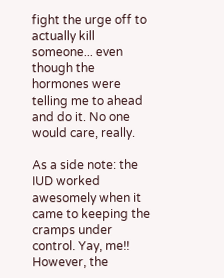fight the urge off to actually kill someone... even though the hormones were telling me to ahead and do it. No one would care, really.

As a side note: the IUD worked awesomely when it came to keeping the cramps under control. Yay, me!! However, the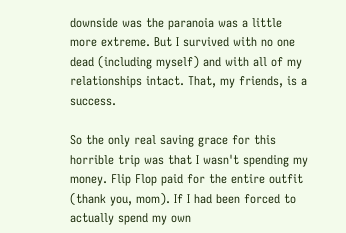downside was the paranoia was a little more extreme. But I survived with no one dead (including myself) and with all of my relationships intact. That, my friends, is a success.

So the only real saving grace for this horrible trip was that I wasn't spending my money. Flip Flop paid for the entire outfit (thank you, mom). If I had been forced to actually spend my own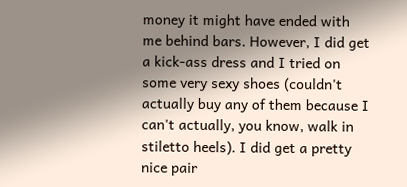money it might have ended with me behind bars. However, I did get a kick-ass dress and I tried on some very sexy shoes (couldn't actually buy any of them because I can't actually, you know, walk in stiletto heels). I did get a pretty nice pair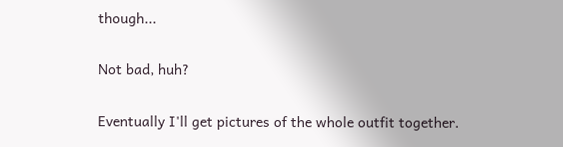though...

Not bad, huh?

Eventually I'll get pictures of the whole outfit together.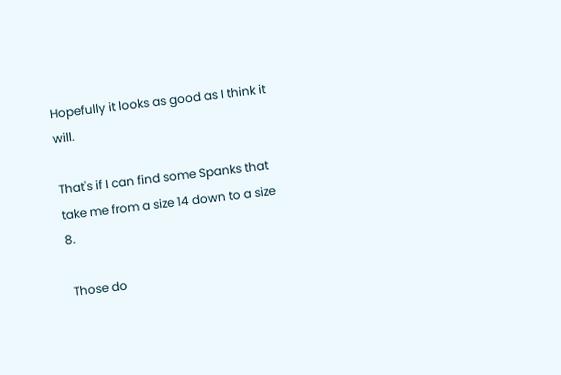Hopefully it looks as good as I think it will.

That's if I can find some Spanks that take me from a size 14 down to a size 8.

 Those do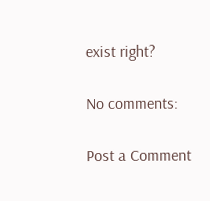exist right?

No comments:

Post a Comment